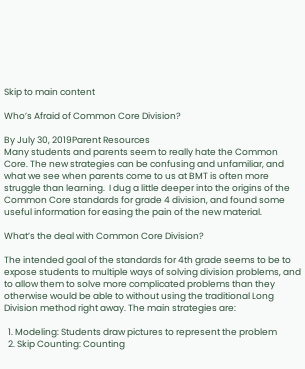Skip to main content

Who’s Afraid of Common Core Division?

By July 30, 2019Parent Resources
Many students and parents seem to really hate the Common Core. The new strategies can be confusing and unfamiliar, and what we see when parents come to us at BMT is often more struggle than learning.  I dug a little deeper into the origins of the Common Core standards for grade 4 division, and found some useful information for easing the pain of the new material.

What’s the deal with Common Core Division?

The intended goal of the standards for 4th grade seems to be to expose students to multiple ways of solving division problems, and to allow them to solve more complicated problems than they otherwise would be able to without using the traditional Long Division method right away. The main strategies are:

  1. Modeling: Students draw pictures to represent the problem
  2. Skip Counting: Counting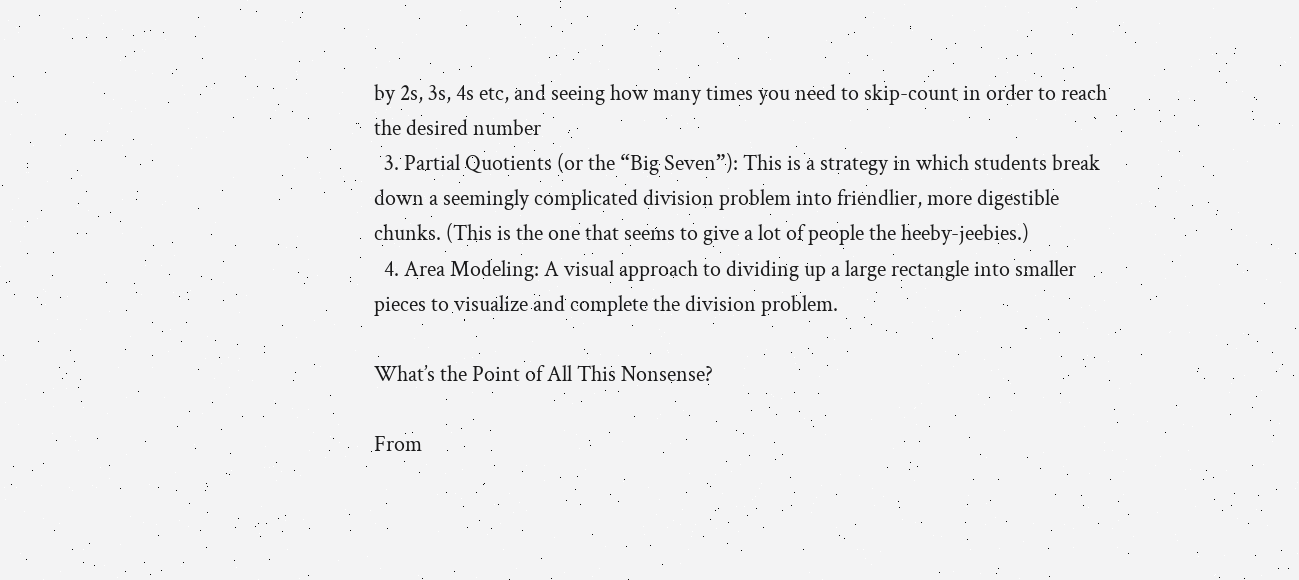by 2s, 3s, 4s etc, and seeing how many times you need to skip-count in order to reach the desired number
  3. Partial Quotients (or the “Big Seven”): This is a strategy in which students break down a seemingly complicated division problem into friendlier, more digestible chunks. (This is the one that seems to give a lot of people the heeby-jeebies.)
  4. Area Modeling: A visual approach to dividing up a large rectangle into smaller pieces to visualize and complete the division problem.

What’s the Point of All This Nonsense?

From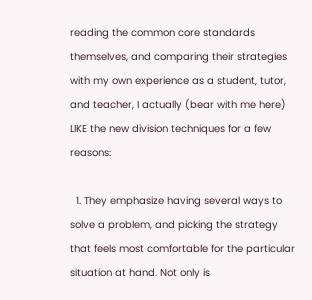reading the common core standards themselves, and comparing their strategies with my own experience as a student, tutor, and teacher, I actually (bear with me here) LIKE the new division techniques for a few reasons:

  1. They emphasize having several ways to solve a problem, and picking the strategy that feels most comfortable for the particular situation at hand. Not only is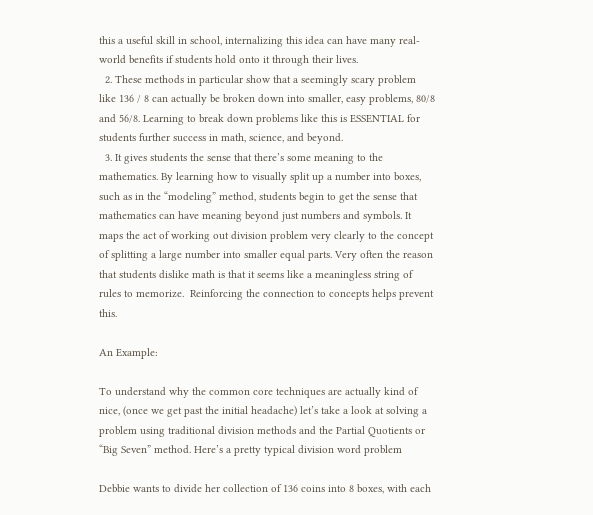this a useful skill in school, internalizing this idea can have many real-world benefits if students hold onto it through their lives.
  2. These methods in particular show that a seemingly scary problem like 136 / 8 can actually be broken down into smaller, easy problems, 80/8 and 56/8. Learning to break down problems like this is ESSENTIAL for students further success in math, science, and beyond.
  3. It gives students the sense that there’s some meaning to the mathematics. By learning how to visually split up a number into boxes, such as in the “modeling” method, students begin to get the sense that mathematics can have meaning beyond just numbers and symbols. It maps the act of working out division problem very clearly to the concept of splitting a large number into smaller equal parts. Very often the reason that students dislike math is that it seems like a meaningless string of rules to memorize.  Reinforcing the connection to concepts helps prevent this.

An Example:

To understand why the common core techniques are actually kind of nice, (once we get past the initial headache) let’s take a look at solving a problem using traditional division methods and the Partial Quotients or “Big Seven” method. Here’s a pretty typical division word problem

Debbie wants to divide her collection of 136 coins into 8 boxes, with each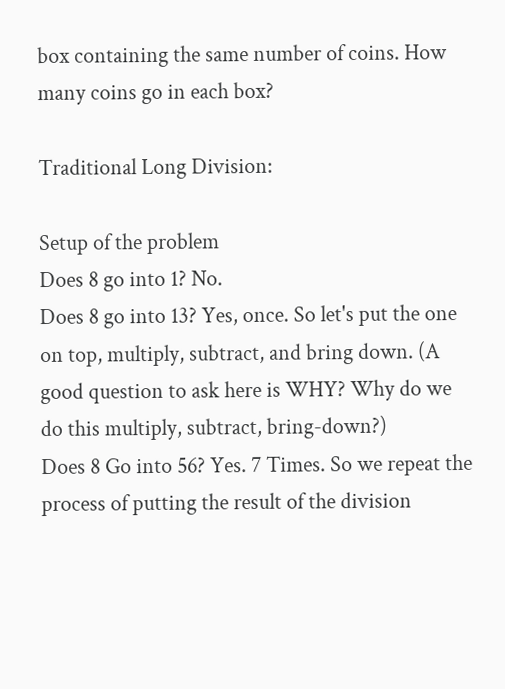box containing the same number of coins. How many coins go in each box?

Traditional Long Division:

Setup of the problem
Does 8 go into 1? No.
Does 8 go into 13? Yes, once. So let's put the one on top, multiply, subtract, and bring down. (A good question to ask here is WHY? Why do we do this multiply, subtract, bring-down?)
Does 8 Go into 56? Yes. 7 Times. So we repeat the process of putting the result of the division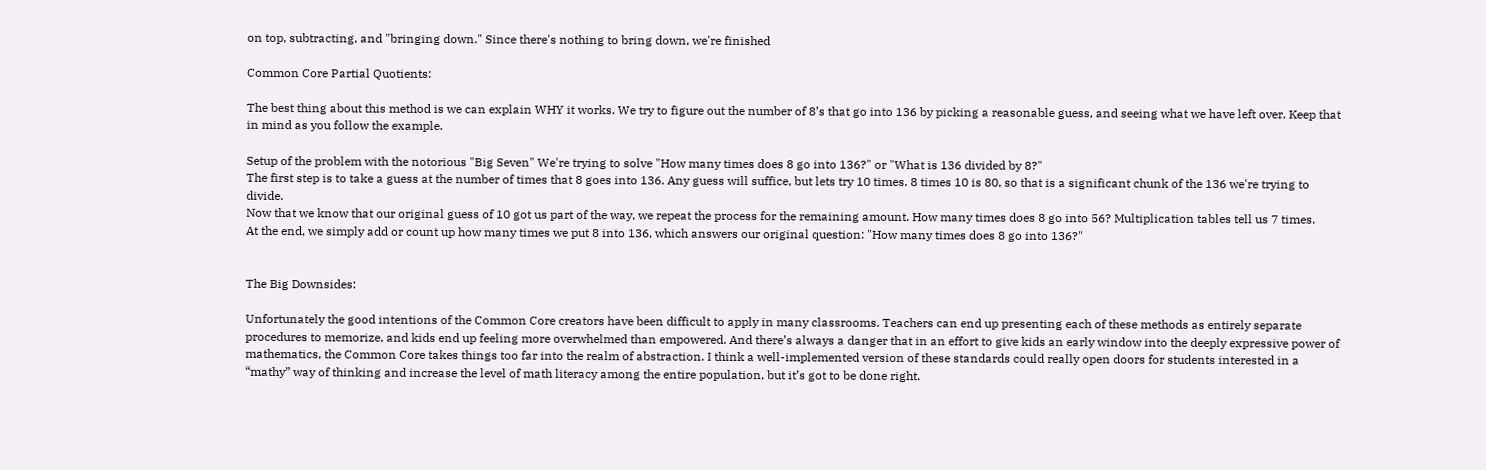on top, subtracting, and "bringing down." Since there's nothing to bring down, we're finished

Common Core Partial Quotients:

The best thing about this method is we can explain WHY it works. We try to figure out the number of 8’s that go into 136 by picking a reasonable guess, and seeing what we have left over. Keep that in mind as you follow the example.

Setup of the problem with the notorious "Big Seven" We're trying to solve "How many times does 8 go into 136?" or "What is 136 divided by 8?"
The first step is to take a guess at the number of times that 8 goes into 136. Any guess will suffice, but lets try 10 times. 8 times 10 is 80, so that is a significant chunk of the 136 we're trying to divide.
Now that we know that our original guess of 10 got us part of the way, we repeat the process for the remaining amount. How many times does 8 go into 56? Multiplication tables tell us 7 times.
At the end, we simply add or count up how many times we put 8 into 136, which answers our original question: "How many times does 8 go into 136?"


The Big Downsides:

Unfortunately the good intentions of the Common Core creators have been difficult to apply in many classrooms. Teachers can end up presenting each of these methods as entirely separate procedures to memorize, and kids end up feeling more overwhelmed than empowered. And there’s always a danger that in an effort to give kids an early window into the deeply expressive power of mathematics, the Common Core takes things too far into the realm of abstraction. I think a well-implemented version of these standards could really open doors for students interested in a “mathy” way of thinking and increase the level of math literacy among the entire population, but it’s got to be done right.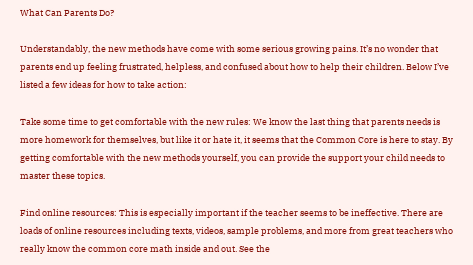What Can Parents Do?

Understandably, the new methods have come with some serious growing pains. It’s no wonder that parents end up feeling frustrated, helpless, and confused about how to help their children. Below I’ve listed a few ideas for how to take action:

Take some time to get comfortable with the new rules: We know the last thing that parents needs is more homework for themselves, but like it or hate it, it seems that the Common Core is here to stay. By getting comfortable with the new methods yourself, you can provide the support your child needs to master these topics.

Find online resources: This is especially important if the teacher seems to be ineffective. There are loads of online resources including texts, videos, sample problems, and more from great teachers who really know the common core math inside and out. See the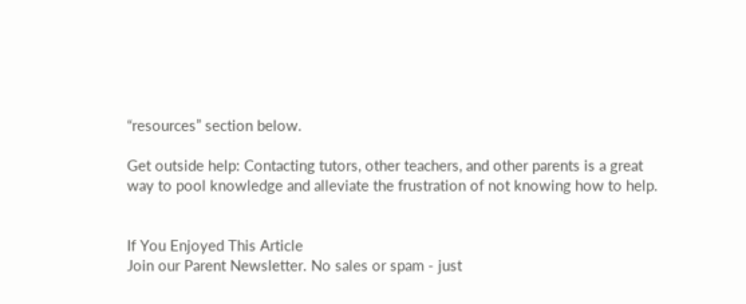“resources” section below.

Get outside help: Contacting tutors, other teachers, and other parents is a great way to pool knowledge and alleviate the frustration of not knowing how to help.


If You Enjoyed This Article
Join our Parent Newsletter. No sales or spam - just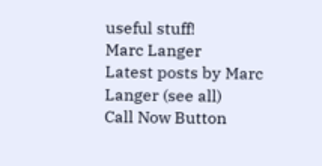useful stuff!
Marc Langer
Latest posts by Marc Langer (see all)
Call Now Button